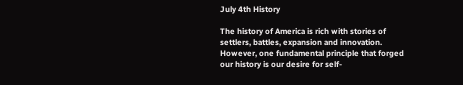July 4th History

The history of America is rich with stories of settlers, battles, expansion and innovation. However, one fundamental principle that forged our history is our desire for self-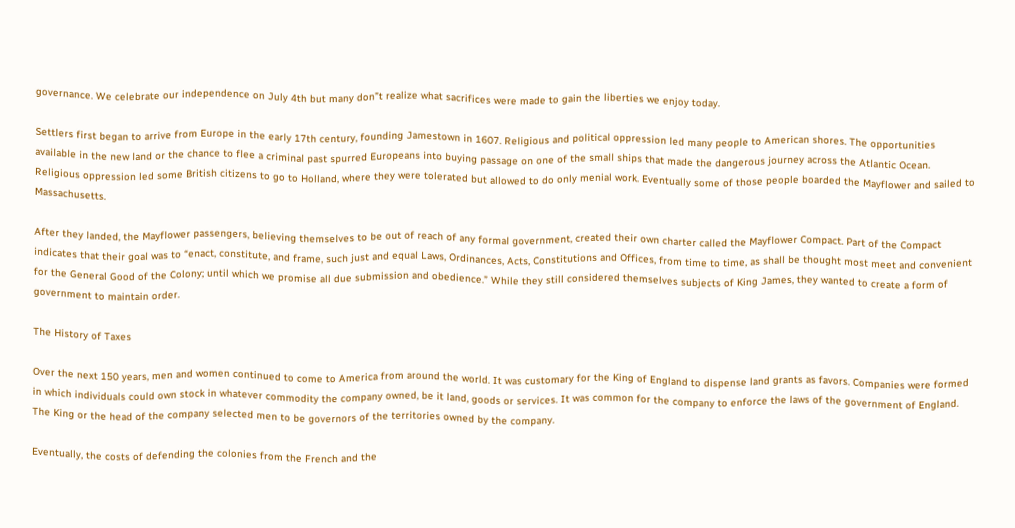governance. We celebrate our independence on July 4th but many don”t realize what sacrifices were made to gain the liberties we enjoy today.

Settlers first began to arrive from Europe in the early 17th century, founding Jamestown in 1607. Religious and political oppression led many people to American shores. The opportunities available in the new land or the chance to flee a criminal past spurred Europeans into buying passage on one of the small ships that made the dangerous journey across the Atlantic Ocean. Religious oppression led some British citizens to go to Holland, where they were tolerated but allowed to do only menial work. Eventually some of those people boarded the Mayflower and sailed to Massachusetts.

After they landed, the Mayflower passengers, believing themselves to be out of reach of any formal government, created their own charter called the Mayflower Compact. Part of the Compact indicates that their goal was to “enact, constitute, and frame, such just and equal Laws, Ordinances, Acts, Constitutions and Offices, from time to time, as shall be thought most meet and convenient for the General Good of the Colony; until which we promise all due submission and obedience.” While they still considered themselves subjects of King James, they wanted to create a form of government to maintain order.

The History of Taxes

Over the next 150 years, men and women continued to come to America from around the world. It was customary for the King of England to dispense land grants as favors. Companies were formed in which individuals could own stock in whatever commodity the company owned, be it land, goods or services. It was common for the company to enforce the laws of the government of England. The King or the head of the company selected men to be governors of the territories owned by the company.

Eventually, the costs of defending the colonies from the French and the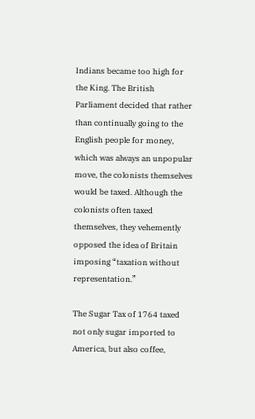Indians became too high for the King. The British Parliament decided that rather than continually going to the English people for money, which was always an unpopular move, the colonists themselves would be taxed. Although the colonists often taxed themselves, they vehemently opposed the idea of Britain imposing “taxation without representation.”

The Sugar Tax of 1764 taxed not only sugar imported to America, but also coffee,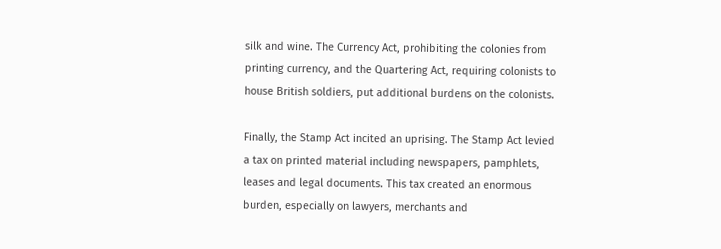silk and wine. The Currency Act, prohibiting the colonies from printing currency, and the Quartering Act, requiring colonists to house British soldiers, put additional burdens on the colonists.

Finally, the Stamp Act incited an uprising. The Stamp Act levied a tax on printed material including newspapers, pamphlets, leases and legal documents. This tax created an enormous burden, especially on lawyers, merchants and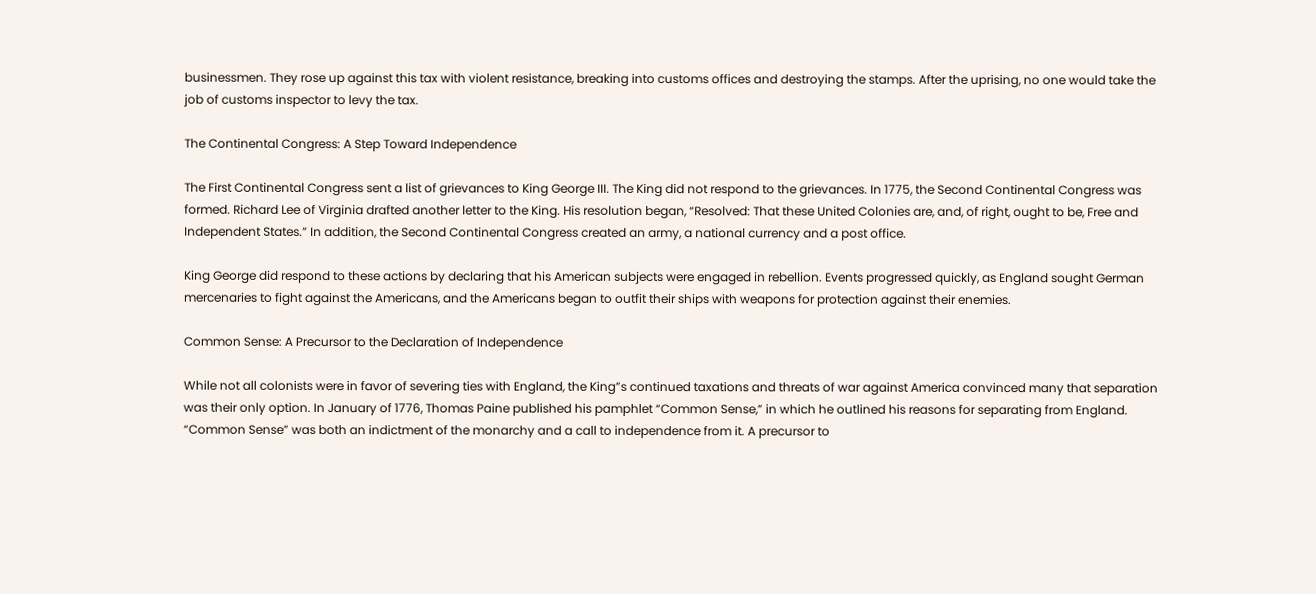businessmen. They rose up against this tax with violent resistance, breaking into customs offices and destroying the stamps. After the uprising, no one would take the job of customs inspector to levy the tax.

The Continental Congress: A Step Toward Independence

The First Continental Congress sent a list of grievances to King George III. The King did not respond to the grievances. In 1775, the Second Continental Congress was formed. Richard Lee of Virginia drafted another letter to the King. His resolution began, “Resolved: That these United Colonies are, and, of right, ought to be, Free and Independent States.” In addition, the Second Continental Congress created an army, a national currency and a post office.

King George did respond to these actions by declaring that his American subjects were engaged in rebellion. Events progressed quickly, as England sought German mercenaries to fight against the Americans, and the Americans began to outfit their ships with weapons for protection against their enemies.

Common Sense: A Precursor to the Declaration of Independence

While not all colonists were in favor of severing ties with England, the King”s continued taxations and threats of war against America convinced many that separation was their only option. In January of 1776, Thomas Paine published his pamphlet “Common Sense,” in which he outlined his reasons for separating from England. “Common Sense” was both an indictment of the monarchy and a call to independence from it. A precursor to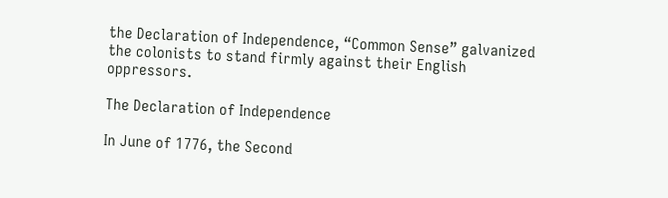the Declaration of Independence, “Common Sense” galvanized the colonists to stand firmly against their English oppressors.

The Declaration of Independence

In June of 1776, the Second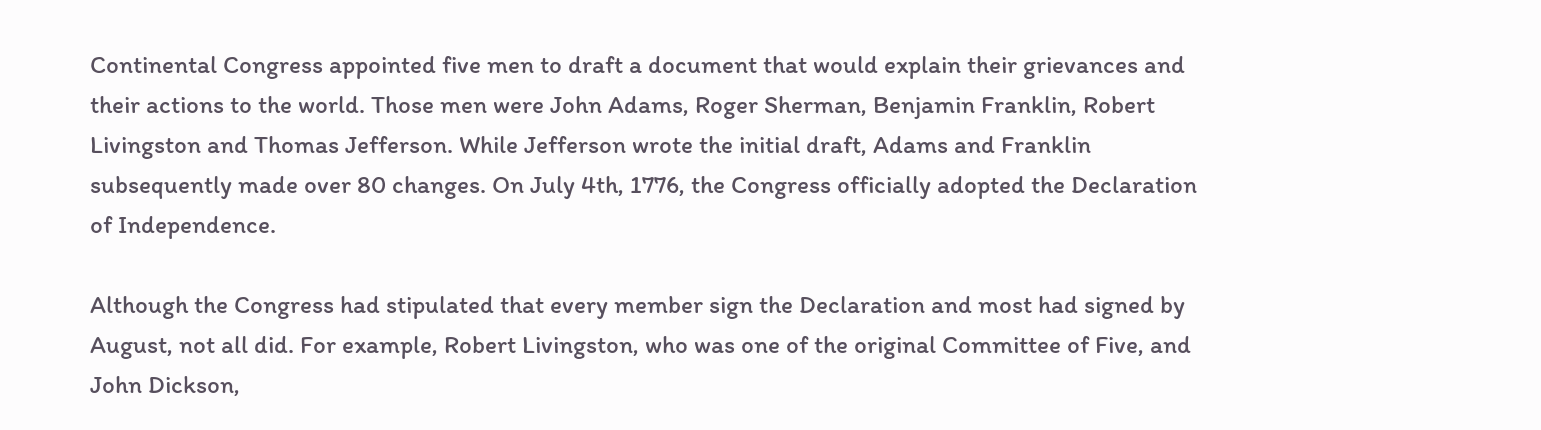Continental Congress appointed five men to draft a document that would explain their grievances and their actions to the world. Those men were John Adams, Roger Sherman, Benjamin Franklin, Robert Livingston and Thomas Jefferson. While Jefferson wrote the initial draft, Adams and Franklin subsequently made over 80 changes. On July 4th, 1776, the Congress officially adopted the Declaration of Independence.

Although the Congress had stipulated that every member sign the Declaration and most had signed by August, not all did. For example, Robert Livingston, who was one of the original Committee of Five, and John Dickson,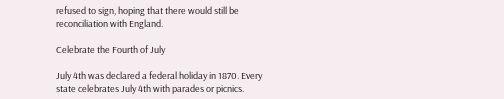refused to sign, hoping that there would still be reconciliation with England.

Celebrate the Fourth of July

July 4th was declared a federal holiday in 1870. Every state celebrates July 4th with parades or picnics.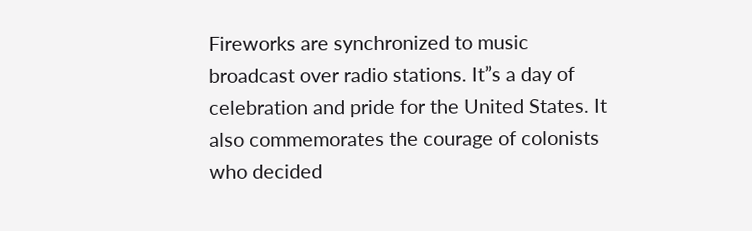Fireworks are synchronized to music broadcast over radio stations. It”s a day of celebration and pride for the United States. It also commemorates the courage of colonists who decided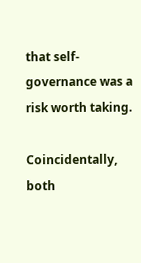that self-governance was a risk worth taking.

Coincidentally, both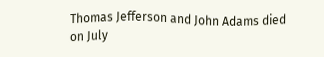Thomas Jefferson and John Adams died on July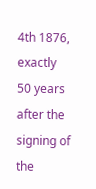4th 1876, exactly 50 years after the signing of the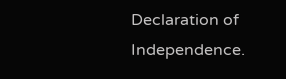Declaration of Independence.